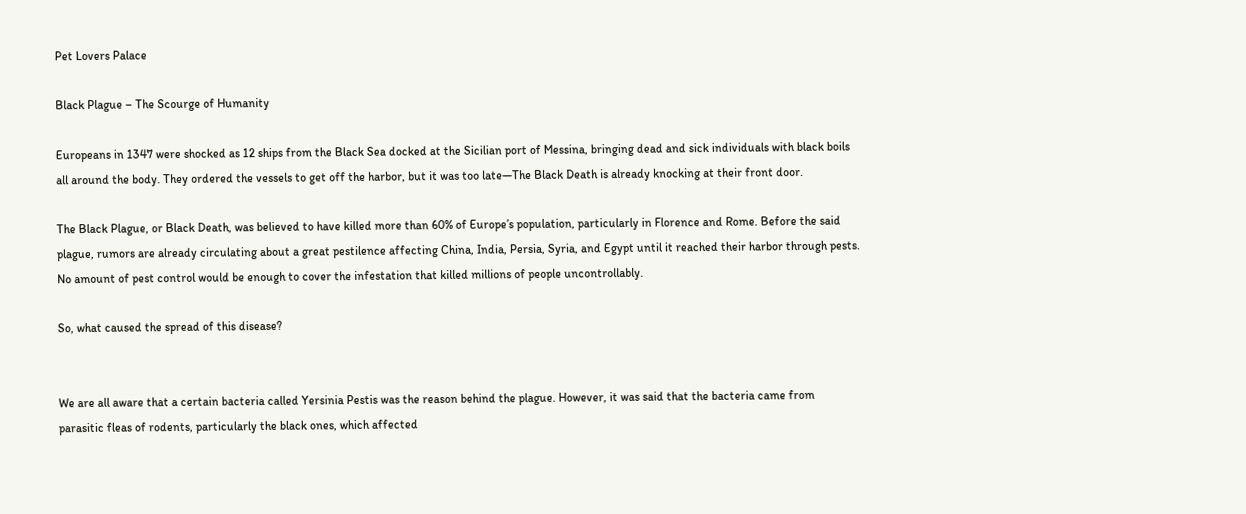Pet Lovers Palace

Black Plague – The Scourge of Humanity

Europeans in 1347 were shocked as 12 ships from the Black Sea docked at the Sicilian port of Messina, bringing dead and sick individuals with black boils all around the body. They ordered the vessels to get off the harbor, but it was too late—The Black Death is already knocking at their front door.

The Black Plague, or Black Death, was believed to have killed more than 60% of Europe’s population, particularly in Florence and Rome. Before the said plague, rumors are already circulating about a great pestilence affecting China, India, Persia, Syria, and Egypt until it reached their harbor through pests. No amount of pest control would be enough to cover the infestation that killed millions of people uncontrollably.

So, what caused the spread of this disease?


We are all aware that a certain bacteria called Yersinia Pestis was the reason behind the plague. However, it was said that the bacteria came from parasitic fleas of rodents, particularly the black ones, which affected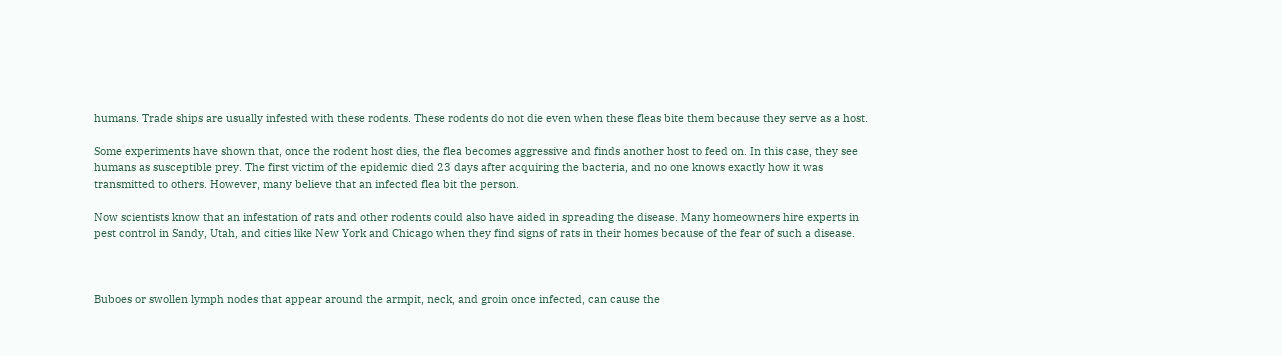humans. Trade ships are usually infested with these rodents. These rodents do not die even when these fleas bite them because they serve as a host.

Some experiments have shown that, once the rodent host dies, the flea becomes aggressive and finds another host to feed on. In this case, they see humans as susceptible prey. The first victim of the epidemic died 23 days after acquiring the bacteria, and no one knows exactly how it was transmitted to others. However, many believe that an infected flea bit the person.

Now scientists know that an infestation of rats and other rodents could also have aided in spreading the disease. Many homeowners hire experts in pest control in Sandy, Utah, and cities like New York and Chicago when they find signs of rats in their homes because of the fear of such a disease.



Buboes or swollen lymph nodes that appear around the armpit, neck, and groin once infected, can cause the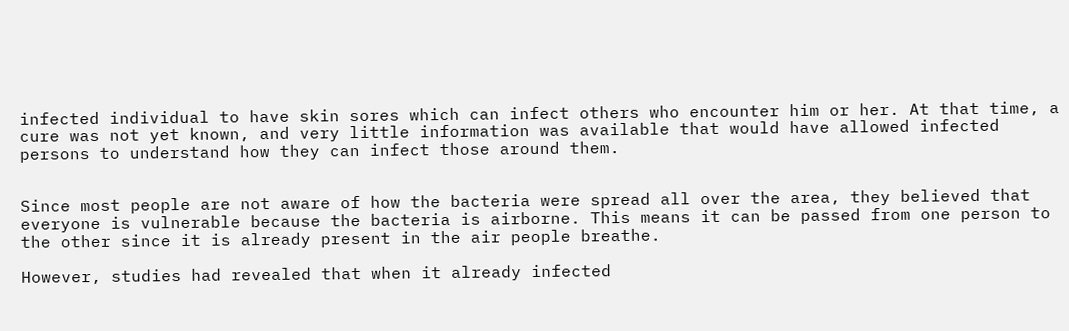infected individual to have skin sores which can infect others who encounter him or her. At that time, a cure was not yet known, and very little information was available that would have allowed infected persons to understand how they can infect those around them.


Since most people are not aware of how the bacteria were spread all over the area, they believed that everyone is vulnerable because the bacteria is airborne. This means it can be passed from one person to the other since it is already present in the air people breathe.

However, studies had revealed that when it already infected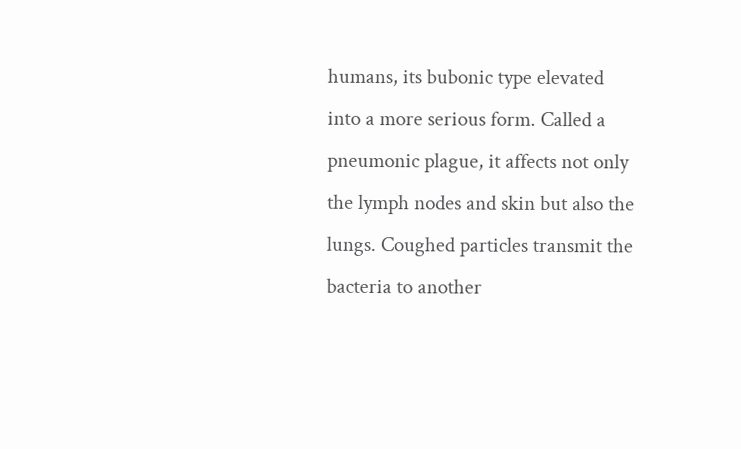humans, its bubonic type elevated into a more serious form. Called a pneumonic plague, it affects not only the lymph nodes and skin but also the lungs. Coughed particles transmit the bacteria to another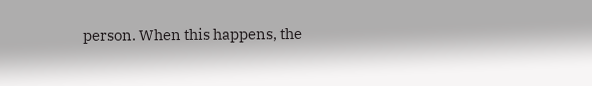person. When this happens, the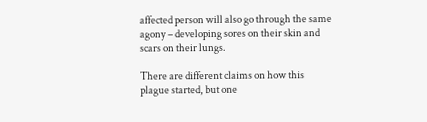affected person will also go through the same agony – developing sores on their skin and scars on their lungs.

There are different claims on how this plague started, but one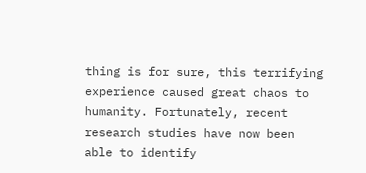thing is for sure, this terrifying experience caused great chaos to humanity. Fortunately, recent research studies have now been able to identify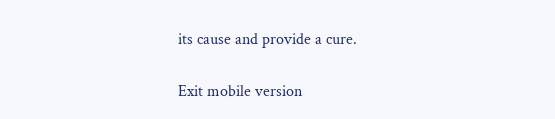its cause and provide a cure.

Exit mobile version